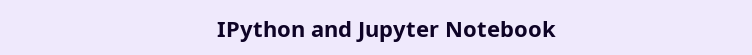IPython and Jupyter Notebook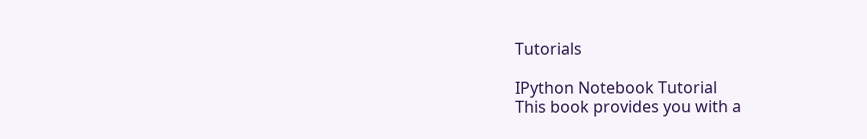Tutorials

IPython Notebook Tutorial
This book provides you with a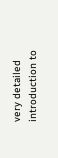very detailed introduction to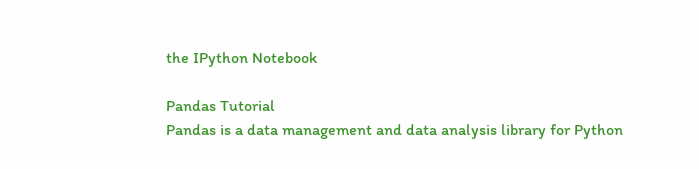the IPython Notebook

Pandas Tutorial
Pandas is a data management and data analysis library for Python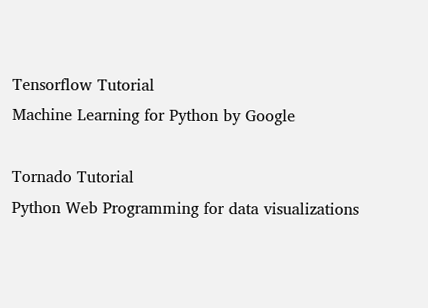Tensorflow Tutorial
Machine Learning for Python by Google

Tornado Tutorial
Python Web Programming for data visualizations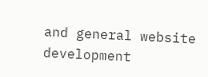and general website development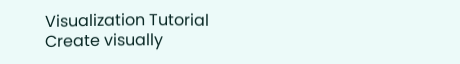Visualization Tutorial
Create visually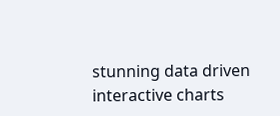stunning data driven interactive charts